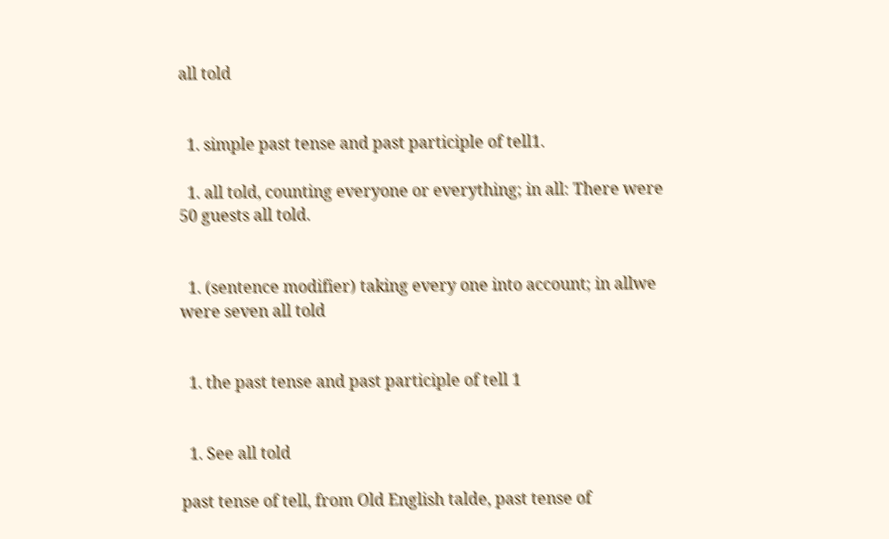all told


  1. simple past tense and past participle of tell1.

  1. all told, counting everyone or everything; in all: There were 50 guests all told.


  1. (sentence modifier) taking every one into account; in allwe were seven all told


  1. the past tense and past participle of tell 1


  1. See all told

past tense of tell, from Old English talde, past tense of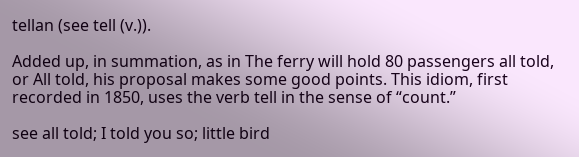tellan (see tell (v.)).

Added up, in summation, as in The ferry will hold 80 passengers all told, or All told, his proposal makes some good points. This idiom, first recorded in 1850, uses the verb tell in the sense of “count.”

see all told; I told you so; little bird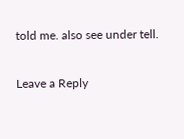told me. also see under tell.

Leave a Reply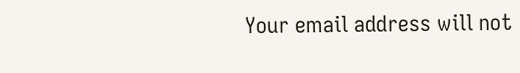Your email address will not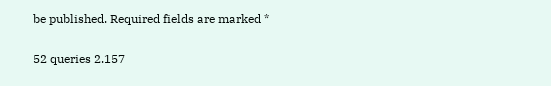be published. Required fields are marked *

52 queries 2.157